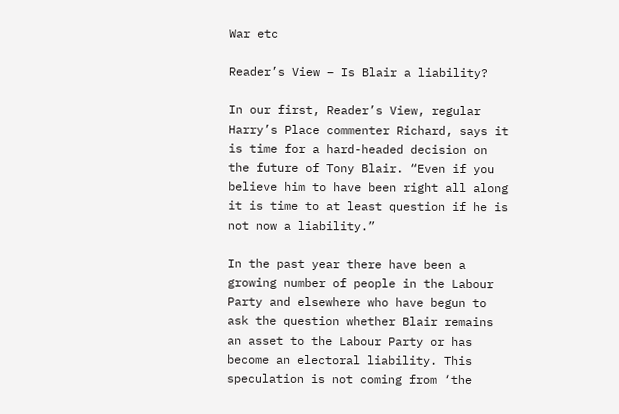War etc

Reader’s View – Is Blair a liability?

In our first, Reader’s View, regular Harry’s Place commenter Richard, says it is time for a hard-headed decision on the future of Tony Blair. “Even if you believe him to have been right all along it is time to at least question if he is not now a liability.”

In the past year there have been a growing number of people in the Labour Party and elsewhere who have begun to ask the question whether Blair remains an asset to the Labour Party or has become an electoral liability. This speculation is not coming from ‘the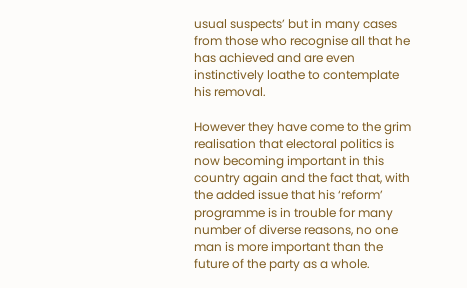usual suspects’ but in many cases from those who recognise all that he has achieved and are even instinctively loathe to contemplate his removal.

However they have come to the grim realisation that electoral politics is now becoming important in this country again and the fact that, with the added issue that his ‘reform’ programme is in trouble for many number of diverse reasons, no one man is more important than the future of the party as a whole.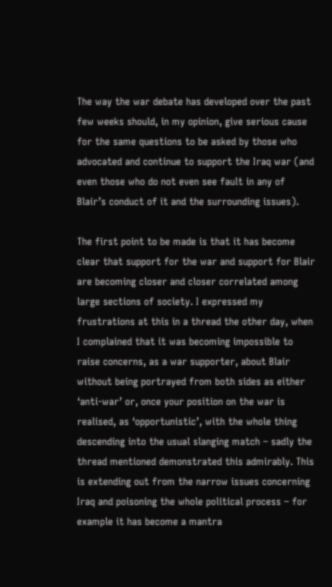The way the war debate has developed over the past few weeks should, in my opinion, give serious cause for the same questions to be asked by those who advocated and continue to support the Iraq war (and even those who do not even see fault in any of Blair’s conduct of it and the surrounding issues).

The first point to be made is that it has become clear that support for the war and support for Blair are becoming closer and closer correlated among large sections of society. I expressed my frustrations at this in a thread the other day, when I complained that it was becoming impossible to raise concerns, as a war supporter, about Blair without being portrayed from both sides as either ‘anti-war’ or, once your position on the war is realised, as ‘opportunistic’, with the whole thing descending into the usual slanging match – sadly the thread mentioned demonstrated this admirably. This is extending out from the narrow issues concerning Iraq and poisoning the whole political process – for example it has become a mantra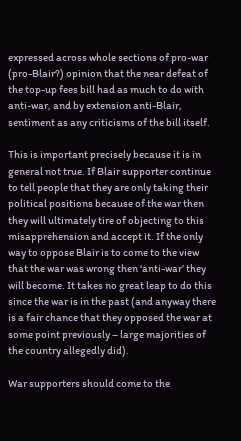expressed across whole sections of pro-war (pro-Blair?) opinion that the near defeat of the top-up fees bill had as much to do with anti-war, and by extension anti-Blair, sentiment as any criticisms of the bill itself.

This is important precisely because it is in general not true. If Blair supporter continue to tell people that they are only taking their political positions because of the war then they will ultimately tire of objecting to this misapprehension and accept it. If the only way to oppose Blair is to come to the view that the war was wrong then ‘anti-war’ they will become. It takes no great leap to do this since the war is in the past (and anyway there is a fair chance that they opposed the war at some point previously – large majorities of the country allegedly did).

War supporters should come to the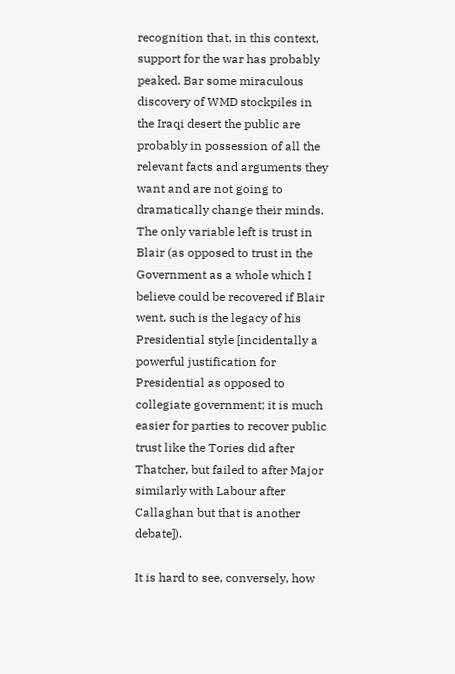recognition that, in this context, support for the war has probably peaked. Bar some miraculous discovery of WMD stockpiles in the Iraqi desert the public are probably in possession of all the relevant facts and arguments they want and are not going to dramatically change their minds. The only variable left is trust in Blair (as opposed to trust in the Government as a whole which I believe could be recovered if Blair went, such is the legacy of his Presidential style [incidentally a powerful justification for Presidential as opposed to collegiate government; it is much easier for parties to recover public trust like the Tories did after Thatcher, but failed to after Major similarly with Labour after Callaghan but that is another debate]).

It is hard to see, conversely, how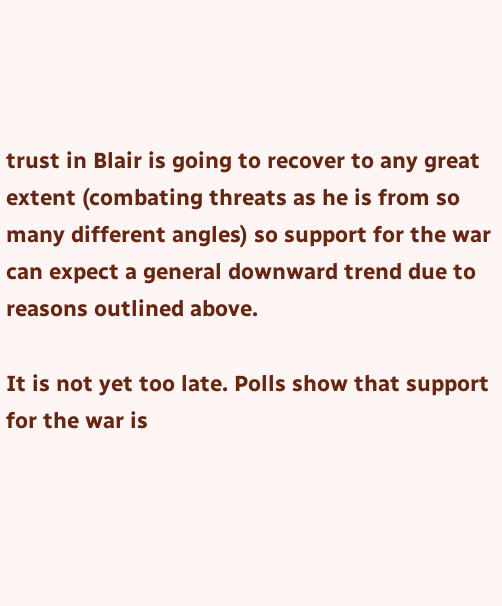trust in Blair is going to recover to any great extent (combating threats as he is from so many different angles) so support for the war can expect a general downward trend due to reasons outlined above.

It is not yet too late. Polls show that support for the war is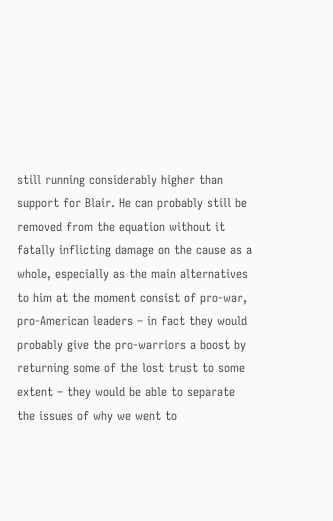still running considerably higher than support for Blair. He can probably still be removed from the equation without it fatally inflicting damage on the cause as a whole, especially as the main alternatives to him at the moment consist of pro-war, pro-American leaders – in fact they would probably give the pro-warriors a boost by returning some of the lost trust to some extent – they would be able to separate the issues of why we went to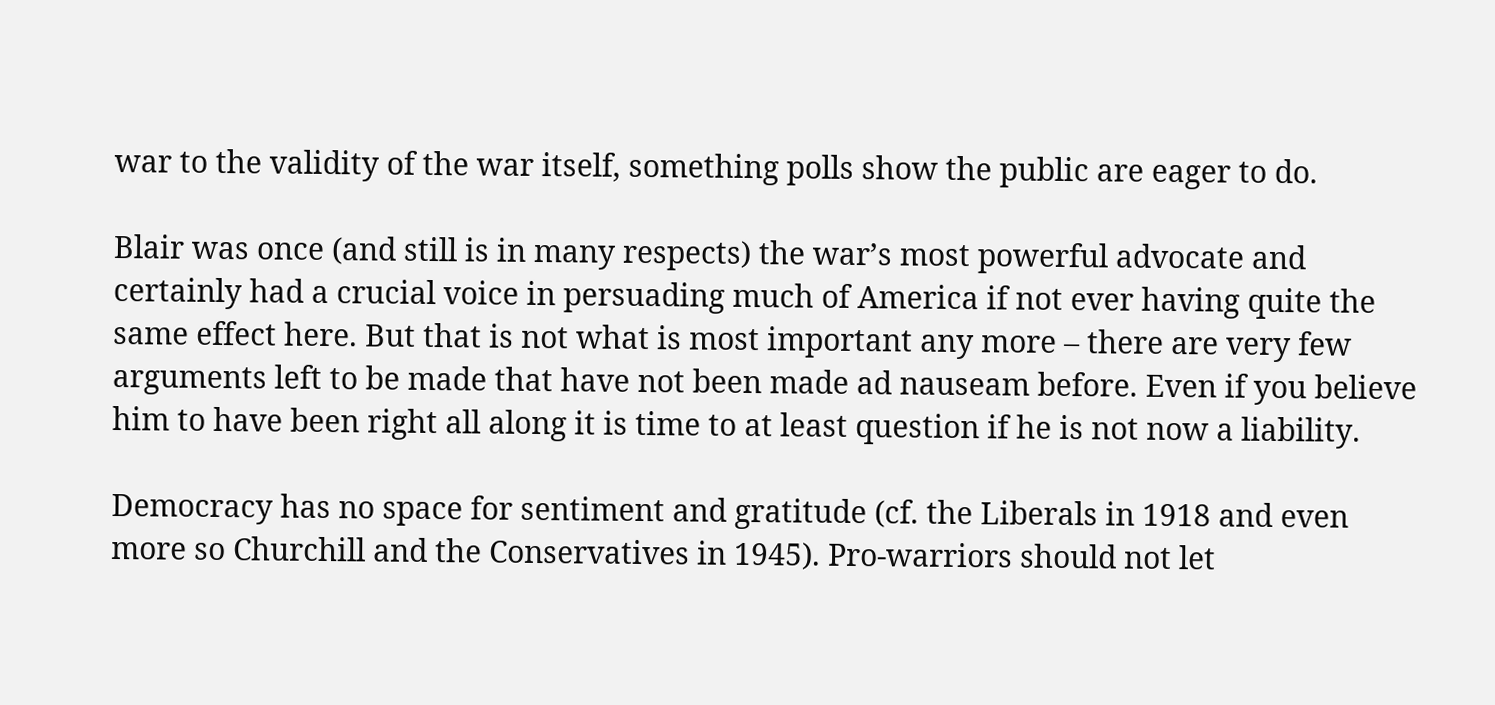war to the validity of the war itself, something polls show the public are eager to do.

Blair was once (and still is in many respects) the war’s most powerful advocate and certainly had a crucial voice in persuading much of America if not ever having quite the same effect here. But that is not what is most important any more – there are very few arguments left to be made that have not been made ad nauseam before. Even if you believe him to have been right all along it is time to at least question if he is not now a liability.

Democracy has no space for sentiment and gratitude (cf. the Liberals in 1918 and even more so Churchill and the Conservatives in 1945). Pro-warriors should not let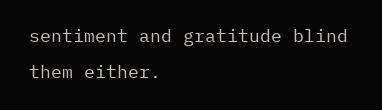sentiment and gratitude blind them either.